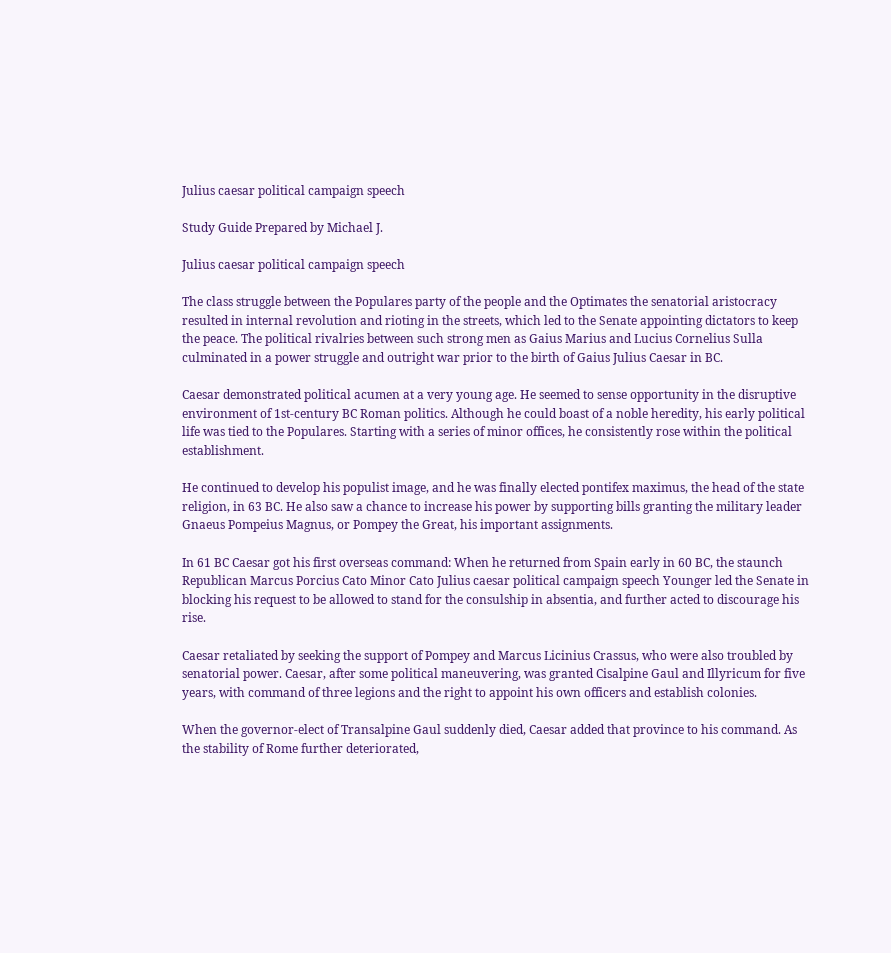Julius caesar political campaign speech

Study Guide Prepared by Michael J.

Julius caesar political campaign speech

The class struggle between the Populares party of the people and the Optimates the senatorial aristocracy resulted in internal revolution and rioting in the streets, which led to the Senate appointing dictators to keep the peace. The political rivalries between such strong men as Gaius Marius and Lucius Cornelius Sulla culminated in a power struggle and outright war prior to the birth of Gaius Julius Caesar in BC.

Caesar demonstrated political acumen at a very young age. He seemed to sense opportunity in the disruptive environment of 1st-century BC Roman politics. Although he could boast of a noble heredity, his early political life was tied to the Populares. Starting with a series of minor offices, he consistently rose within the political establishment.

He continued to develop his populist image, and he was finally elected pontifex maximus, the head of the state religion, in 63 BC. He also saw a chance to increase his power by supporting bills granting the military leader Gnaeus Pompeius Magnus, or Pompey the Great, his important assignments.

In 61 BC Caesar got his first overseas command: When he returned from Spain early in 60 BC, the staunch Republican Marcus Porcius Cato Minor Cato Julius caesar political campaign speech Younger led the Senate in blocking his request to be allowed to stand for the consulship in absentia, and further acted to discourage his rise.

Caesar retaliated by seeking the support of Pompey and Marcus Licinius Crassus, who were also troubled by senatorial power. Caesar, after some political maneuvering, was granted Cisalpine Gaul and Illyricum for five years, with command of three legions and the right to appoint his own officers and establish colonies.

When the governor-elect of Transalpine Gaul suddenly died, Caesar added that province to his command. As the stability of Rome further deteriorated,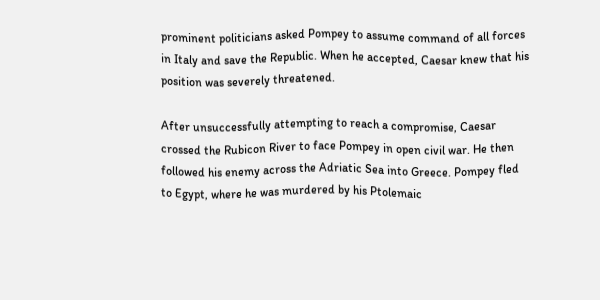prominent politicians asked Pompey to assume command of all forces in Italy and save the Republic. When he accepted, Caesar knew that his position was severely threatened.

After unsuccessfully attempting to reach a compromise, Caesar crossed the Rubicon River to face Pompey in open civil war. He then followed his enemy across the Adriatic Sea into Greece. Pompey fled to Egypt, where he was murdered by his Ptolemaic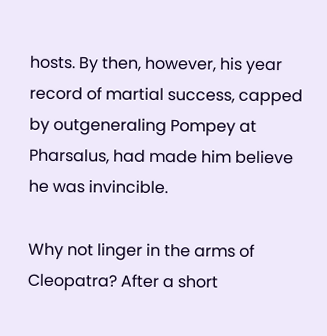hosts. By then, however, his year record of martial success, capped by outgeneraling Pompey at Pharsalus, had made him believe he was invincible.

Why not linger in the arms of Cleopatra? After a short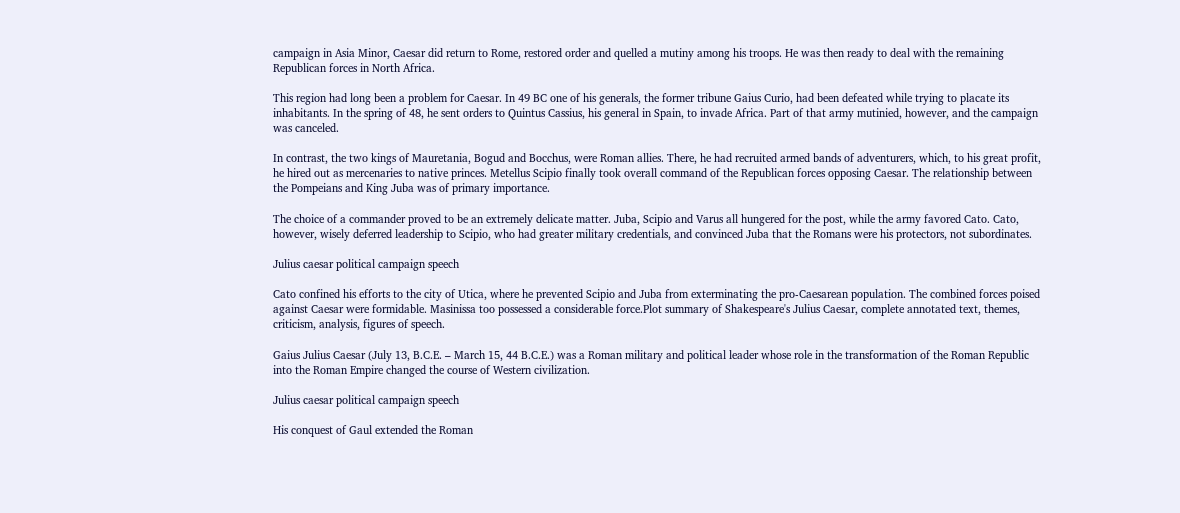campaign in Asia Minor, Caesar did return to Rome, restored order and quelled a mutiny among his troops. He was then ready to deal with the remaining Republican forces in North Africa.

This region had long been a problem for Caesar. In 49 BC one of his generals, the former tribune Gaius Curio, had been defeated while trying to placate its inhabitants. In the spring of 48, he sent orders to Quintus Cassius, his general in Spain, to invade Africa. Part of that army mutinied, however, and the campaign was canceled.

In contrast, the two kings of Mauretania, Bogud and Bocchus, were Roman allies. There, he had recruited armed bands of adventurers, which, to his great profit, he hired out as mercenaries to native princes. Metellus Scipio finally took overall command of the Republican forces opposing Caesar. The relationship between the Pompeians and King Juba was of primary importance.

The choice of a commander proved to be an extremely delicate matter. Juba, Scipio and Varus all hungered for the post, while the army favored Cato. Cato, however, wisely deferred leadership to Scipio, who had greater military credentials, and convinced Juba that the Romans were his protectors, not subordinates.

Julius caesar political campaign speech

Cato confined his efforts to the city of Utica, where he prevented Scipio and Juba from exterminating the pro-Caesarean population. The combined forces poised against Caesar were formidable. Masinissa too possessed a considerable force.Plot summary of Shakespeare's Julius Caesar, complete annotated text, themes, criticism, analysis, figures of speech.

Gaius Julius Caesar (July 13, B.C.E. – March 15, 44 B.C.E.) was a Roman military and political leader whose role in the transformation of the Roman Republic into the Roman Empire changed the course of Western civilization.

Julius caesar political campaign speech

His conquest of Gaul extended the Roman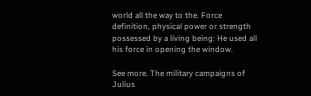world all the way to the. Force definition, physical power or strength possessed by a living being: He used all his force in opening the window.

See more. The military campaigns of Julius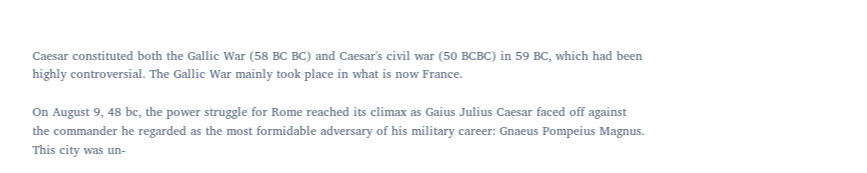Caesar constituted both the Gallic War (58 BC BC) and Caesar's civil war (50 BCBC) in 59 BC, which had been highly controversial. The Gallic War mainly took place in what is now France.

On August 9, 48 bc, the power struggle for Rome reached its climax as Gaius Julius Caesar faced off against the commander he regarded as the most formidable adversary of his military career: Gnaeus Pompeius Magnus. This city was un-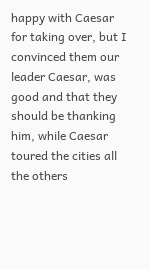happy with Caesar for taking over, but I convinced them our leader Caesar, was good and that they should be thanking him, while Caesar toured the cities all the others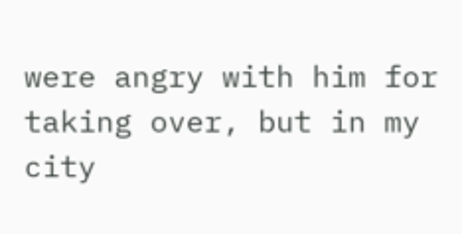were angry with him for taking over, but in my city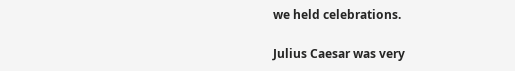we held celebrations.

Julius Caesar was very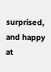surprised, and happy at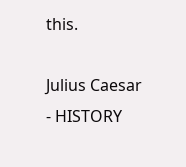this.

Julius Caesar - HISTORY